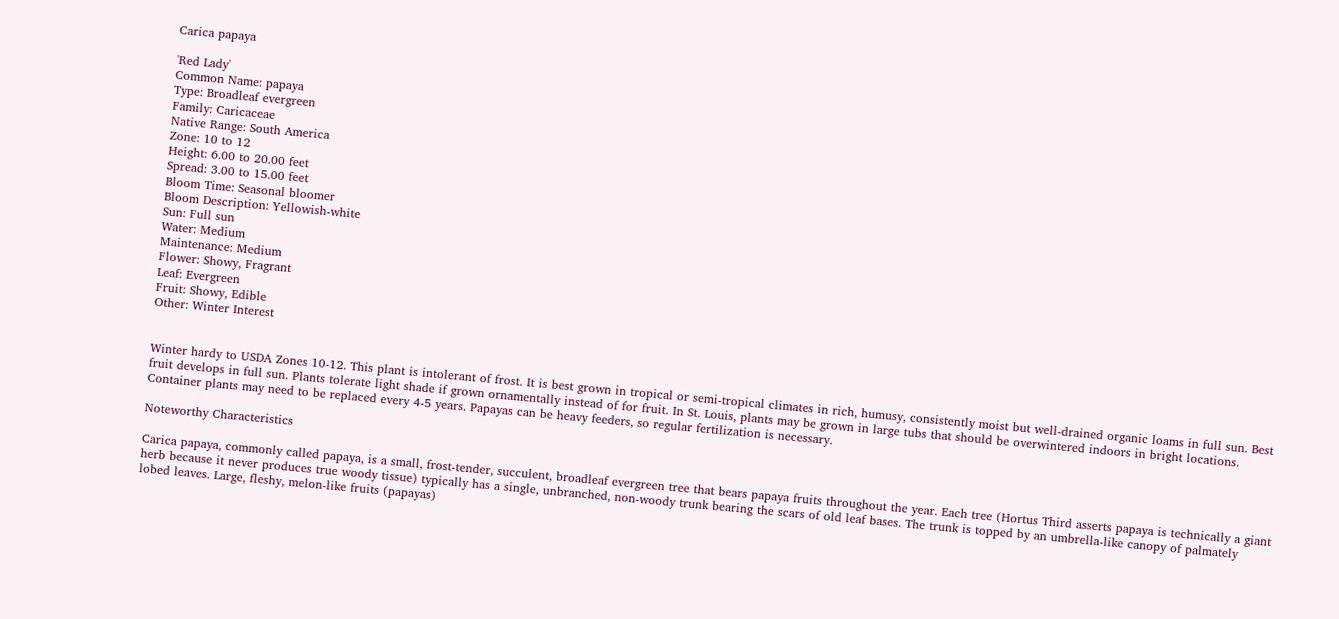Carica papaya

'Red Lady'
Common Name: papaya
Type: Broadleaf evergreen
Family: Caricaceae
Native Range: South America
Zone: 10 to 12
Height: 6.00 to 20.00 feet
Spread: 3.00 to 15.00 feet
Bloom Time: Seasonal bloomer
Bloom Description: Yellowish-white
Sun: Full sun
Water: Medium
Maintenance: Medium
Flower: Showy, Fragrant
Leaf: Evergreen
Fruit: Showy, Edible
Other: Winter Interest


Winter hardy to USDA Zones 10-12. This plant is intolerant of frost. It is best grown in tropical or semi-tropical climates in rich, humusy, consistently moist but well-drained organic loams in full sun. Best fruit develops in full sun. Plants tolerate light shade if grown ornamentally instead of for fruit. In St. Louis, plants may be grown in large tubs that should be overwintered indoors in bright locations. Container plants may need to be replaced every 4-5 years. Papayas can be heavy feeders, so regular fertilization is necessary.

Noteworthy Characteristics

Carica papaya, commonly called papaya, is a small, frost-tender, succulent, broadleaf evergreen tree that bears papaya fruits throughout the year. Each tree (Hortus Third asserts papaya is technically a giant herb because it never produces true woody tissue) typically has a single, unbranched, non-woody trunk bearing the scars of old leaf bases. The trunk is topped by an umbrella-like canopy of palmately lobed leaves. Large, fleshy, melon-like fruits (papayas)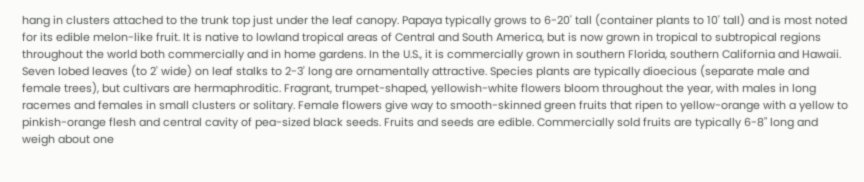hang in clusters attached to the trunk top just under the leaf canopy. Papaya typically grows to 6-20' tall (container plants to 10' tall) and is most noted for its edible melon-like fruit. It is native to lowland tropical areas of Central and South America, but is now grown in tropical to subtropical regions throughout the world both commercially and in home gardens. In the U.S., it is commercially grown in southern Florida, southern California and Hawaii. Seven lobed leaves (to 2' wide) on leaf stalks to 2-3' long are ornamentally attractive. Species plants are typically dioecious (separate male and female trees), but cultivars are hermaphroditic. Fragrant, trumpet-shaped, yellowish-white flowers bloom throughout the year, with males in long racemes and females in small clusters or solitary. Female flowers give way to smooth-skinned green fruits that ripen to yellow-orange with a yellow to pinkish-orange flesh and central cavity of pea-sized black seeds. Fruits and seeds are edible. Commercially sold fruits are typically 6-8" long and weigh about one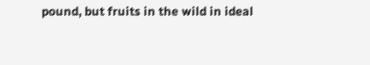pound, but fruits in the wild in ideal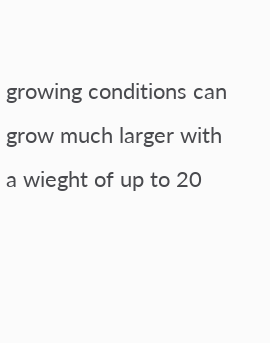growing conditions can grow much larger with a wieght of up to 20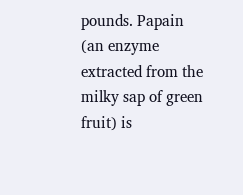pounds. Papain (an enzyme extracted from the milky sap of green fruit) is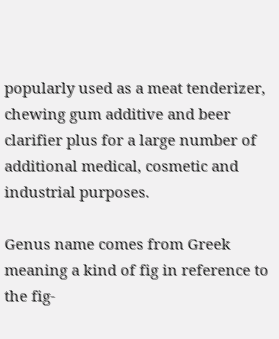popularly used as a meat tenderizer, chewing gum additive and beer clarifier plus for a large number of additional medical, cosmetic and industrial purposes.

Genus name comes from Greek meaning a kind of fig in reference to the fig-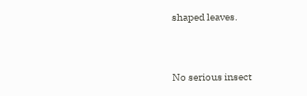shaped leaves.


No serious insect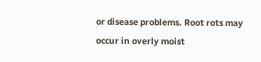or disease problems. Root rots may occur in overly moist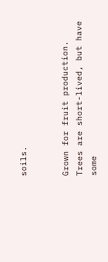soils.


Grown for fruit production. Trees are short-lived, but have some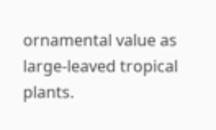ornamental value as large-leaved tropical plants.